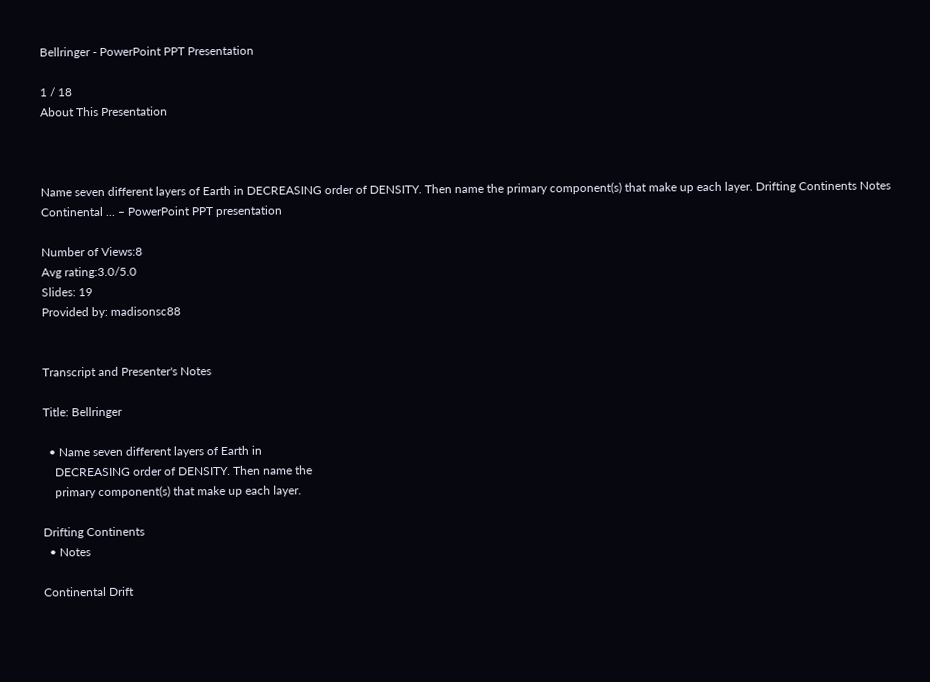Bellringer - PowerPoint PPT Presentation

1 / 18
About This Presentation



Name seven different layers of Earth in DECREASING order of DENSITY. Then name the primary component(s) that make up each layer. Drifting Continents Notes Continental ... – PowerPoint PPT presentation

Number of Views:8
Avg rating:3.0/5.0
Slides: 19
Provided by: madisonsc88


Transcript and Presenter's Notes

Title: Bellringer

  • Name seven different layers of Earth in
    DECREASING order of DENSITY. Then name the
    primary component(s) that make up each layer.

Drifting Continents
  • Notes

Continental Drift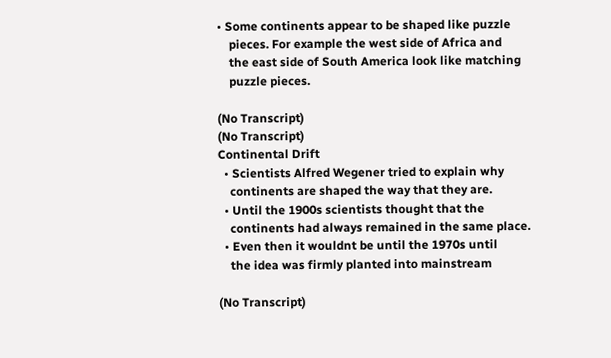• Some continents appear to be shaped like puzzle
    pieces. For example the west side of Africa and
    the east side of South America look like matching
    puzzle pieces.

(No Transcript)
(No Transcript)
Continental Drift
  • Scientists Alfred Wegener tried to explain why
    continents are shaped the way that they are.
  • Until the 1900s scientists thought that the
    continents had always remained in the same place.
  • Even then it wouldnt be until the 1970s until
    the idea was firmly planted into mainstream

(No Transcript)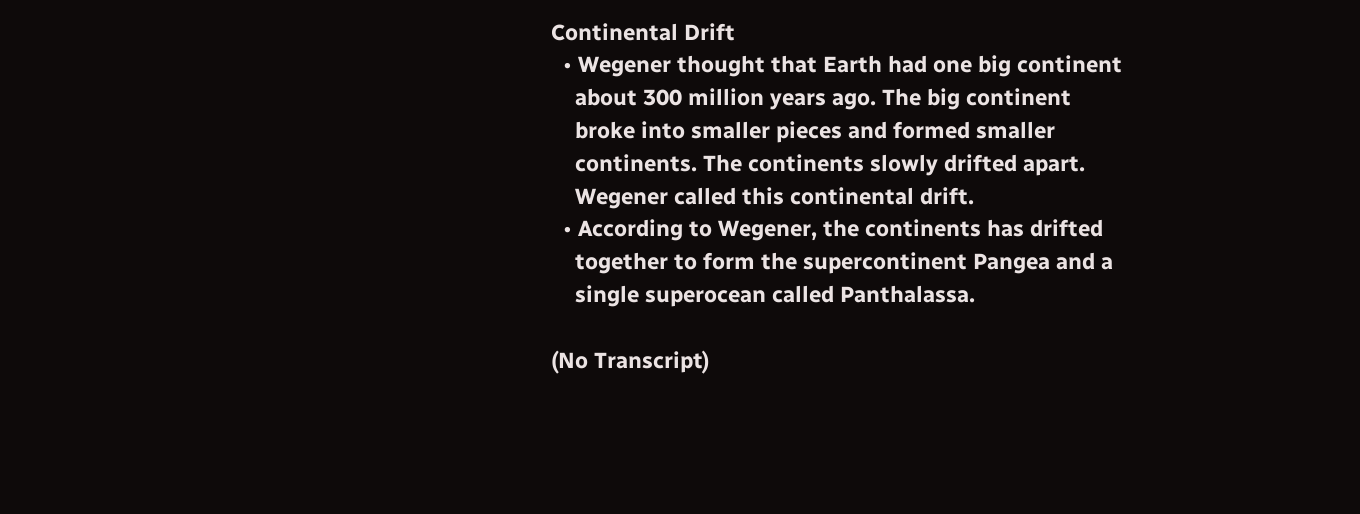Continental Drift
  • Wegener thought that Earth had one big continent
    about 300 million years ago. The big continent
    broke into smaller pieces and formed smaller
    continents. The continents slowly drifted apart.
    Wegener called this continental drift.
  • According to Wegener, the continents has drifted
    together to form the supercontinent Pangea and a
    single superocean called Panthalassa.

(No Transcript)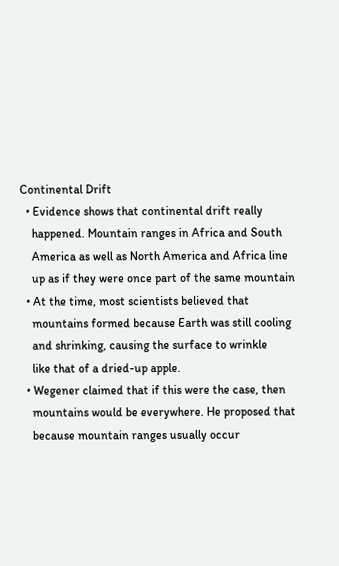Continental Drift
  • Evidence shows that continental drift really
    happened. Mountain ranges in Africa and South
    America as well as North America and Africa line
    up as if they were once part of the same mountain
  • At the time, most scientists believed that
    mountains formed because Earth was still cooling
    and shrinking, causing the surface to wrinkle
    like that of a dried-up apple.
  • Wegener claimed that if this were the case, then
    mountains would be everywhere. He proposed that
    because mountain ranges usually occur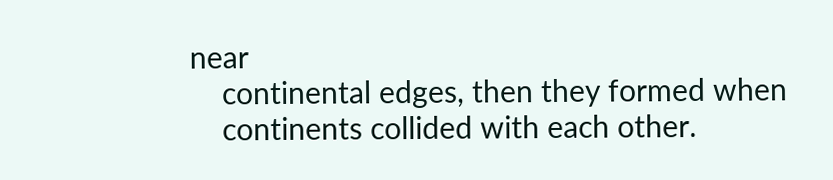near
    continental edges, then they formed when
    continents collided with each other.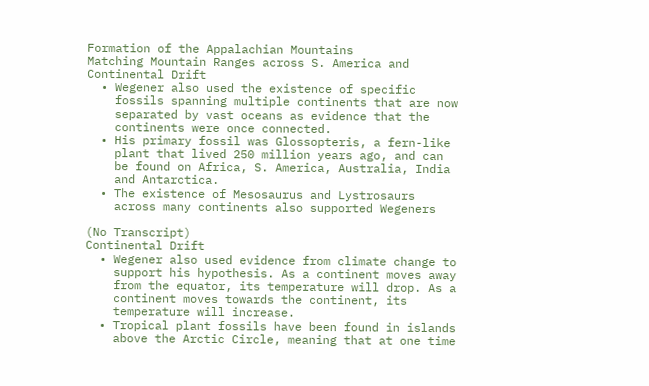Formation of the Appalachian Mountains
Matching Mountain Ranges across S. America and
Continental Drift
  • Wegener also used the existence of specific
    fossils spanning multiple continents that are now
    separated by vast oceans as evidence that the
    continents were once connected.
  • His primary fossil was Glossopteris, a fern-like
    plant that lived 250 million years ago, and can
    be found on Africa, S. America, Australia, India
    and Antarctica.
  • The existence of Mesosaurus and Lystrosaurs
    across many continents also supported Wegeners

(No Transcript)
Continental Drift
  • Wegener also used evidence from climate change to
    support his hypothesis. As a continent moves away
    from the equator, its temperature will drop. As a
    continent moves towards the continent, its
    temperature will increase.
  • Tropical plant fossils have been found in islands
    above the Arctic Circle, meaning that at one time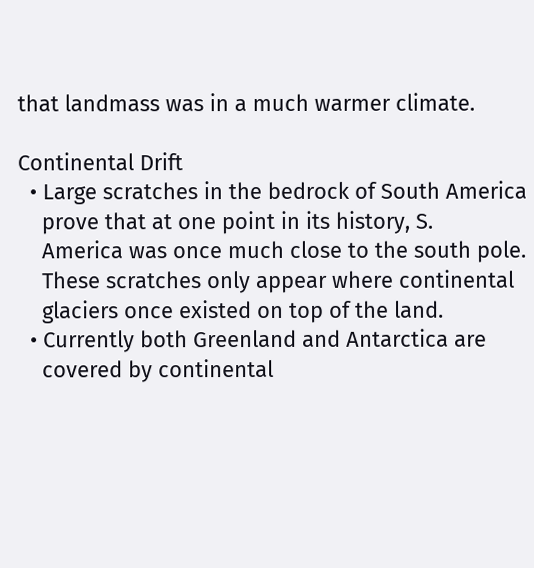that landmass was in a much warmer climate.

Continental Drift
  • Large scratches in the bedrock of South America
    prove that at one point in its history, S.
    America was once much close to the south pole.
    These scratches only appear where continental
    glaciers once existed on top of the land.
  • Currently both Greenland and Antarctica are
    covered by continental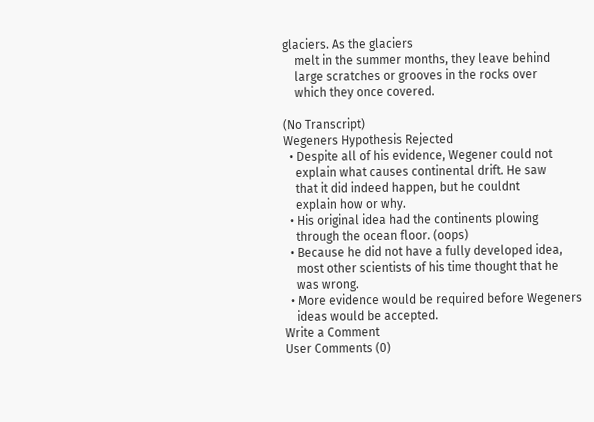glaciers. As the glaciers
    melt in the summer months, they leave behind
    large scratches or grooves in the rocks over
    which they once covered.

(No Transcript)
Wegeners Hypothesis Rejected
  • Despite all of his evidence, Wegener could not
    explain what causes continental drift. He saw
    that it did indeed happen, but he couldnt
    explain how or why.
  • His original idea had the continents plowing
    through the ocean floor. (oops)
  • Because he did not have a fully developed idea,
    most other scientists of his time thought that he
    was wrong.
  • More evidence would be required before Wegeners
    ideas would be accepted.
Write a Comment
User Comments (0)